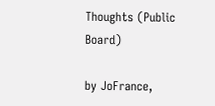Thoughts (Public Board)

by JoFrance,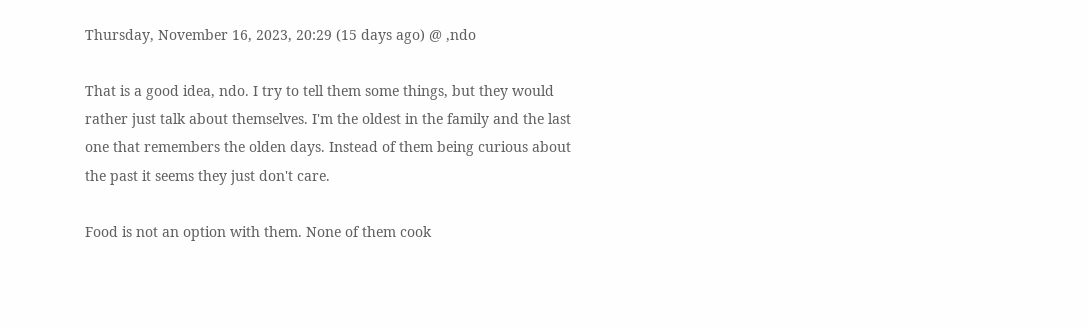Thursday, November 16, 2023, 20:29 (15 days ago) @ ,ndo

That is a good idea, ndo. I try to tell them some things, but they would rather just talk about themselves. I'm the oldest in the family and the last one that remembers the olden days. Instead of them being curious about the past it seems they just don't care.

Food is not an option with them. None of them cook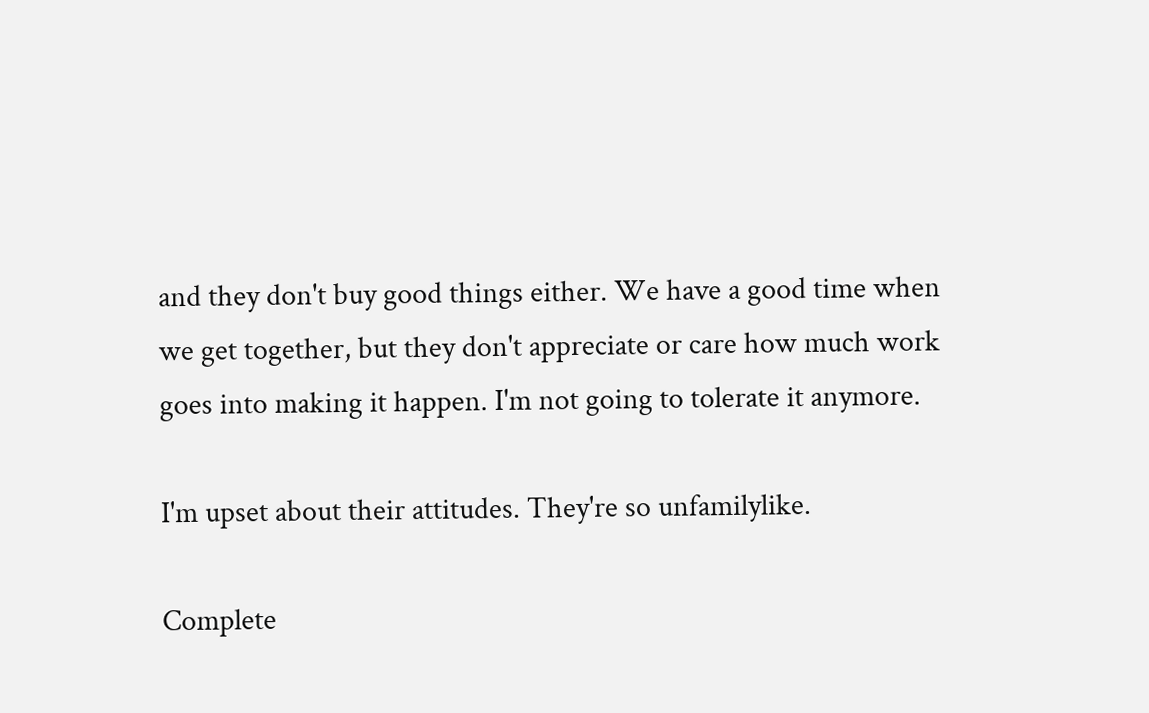and they don't buy good things either. We have a good time when we get together, but they don't appreciate or care how much work goes into making it happen. I'm not going to tolerate it anymore.

I'm upset about their attitudes. They're so unfamilylike.

Complete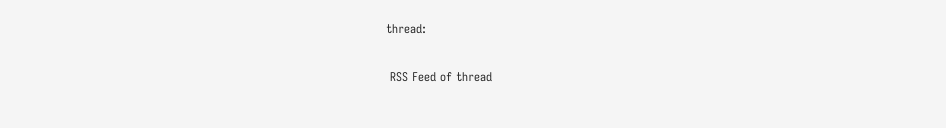thread:

 RSS Feed of thread